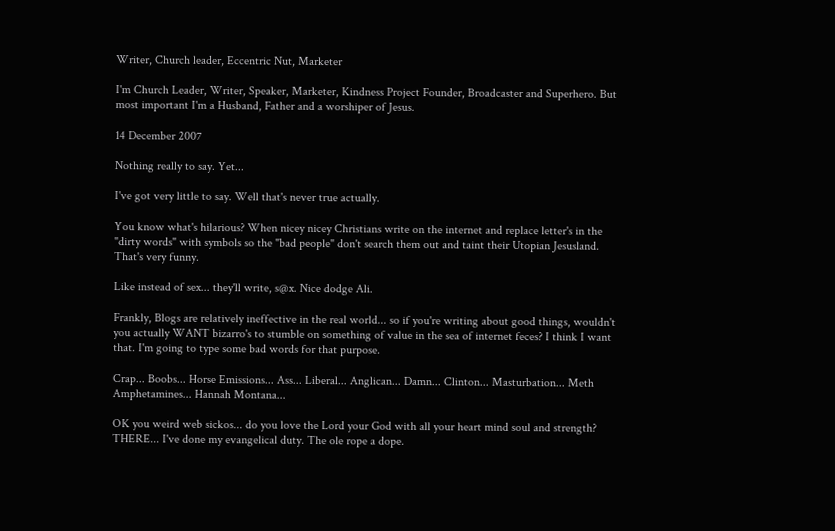Writer, Church leader, Eccentric Nut, Marketer

I'm Church Leader, Writer, Speaker, Marketer, Kindness Project Founder, Broadcaster and Superhero. But most important I'm a Husband, Father and a worshiper of Jesus.

14 December 2007

Nothing really to say. Yet...

I've got very little to say. Well that's never true actually.

You know what's hilarious? When nicey nicey Christians write on the internet and replace letter's in the "dirty words" with symbols so the "bad people" don't search them out and taint their Utopian Jesusland. That's very funny.

Like instead of sex... they'll write, s@x. Nice dodge Ali.

Frankly, Blogs are relatively ineffective in the real world... so if you're writing about good things, wouldn't you actually WANT bizarro's to stumble on something of value in the sea of internet feces? I think I want that. I'm going to type some bad words for that purpose.

Crap... Boobs... Horse Emissions... Ass... Liberal... Anglican... Damn... Clinton... Masturbation... Meth Amphetamines... Hannah Montana...

OK you weird web sickos... do you love the Lord your God with all your heart mind soul and strength? THERE... I've done my evangelical duty. The ole rope a dope.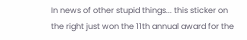In news of other stupid things... this sticker on the right just won the 11th annual award for the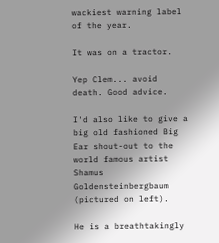wackiest warning label of the year.

It was on a tractor.

Yep Clem... avoid death. Good advice.

I'd also like to give a big old fashioned Big Ear shout-out to the world famous artist Shamus Goldensteinbergbaum (pictured on left).

He is a breathtakingly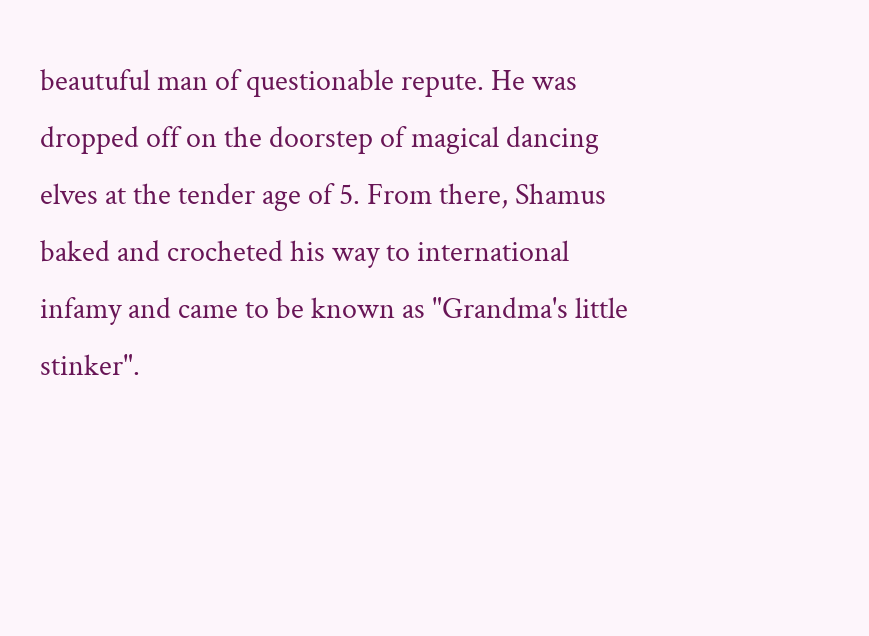beautuful man of questionable repute. He was dropped off on the doorstep of magical dancing elves at the tender age of 5. From there, Shamus baked and crocheted his way to international infamy and came to be known as "Grandma's little stinker".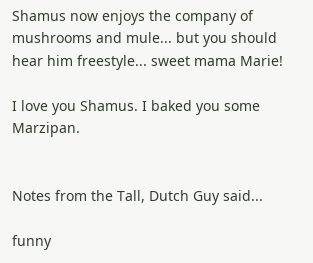Shamus now enjoys the company of mushrooms and mule... but you should hear him freestyle... sweet mama Marie!

I love you Shamus. I baked you some Marzipan.


Notes from the Tall, Dutch Guy said...

funny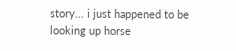story... i just happened to be looking up horse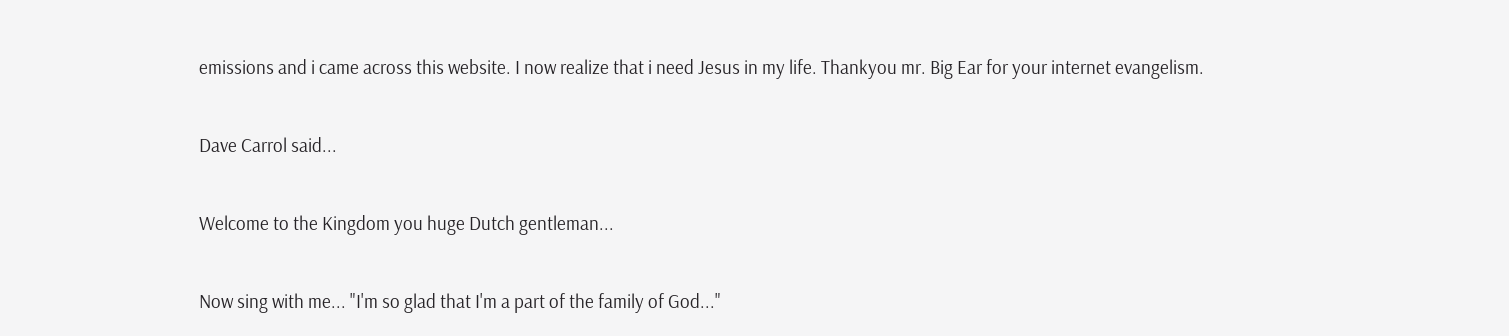emissions and i came across this website. I now realize that i need Jesus in my life. Thankyou mr. Big Ear for your internet evangelism.

Dave Carrol said...

Welcome to the Kingdom you huge Dutch gentleman...

Now sing with me... "I'm so glad that I'm a part of the family of God..."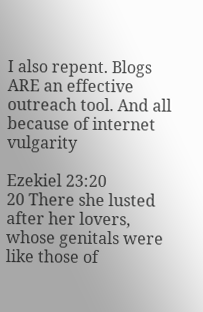I also repent. Blogs ARE an effective outreach tool. And all because of internet vulgarity

Ezekiel 23:20
20 There she lusted after her lovers, whose genitals were like those of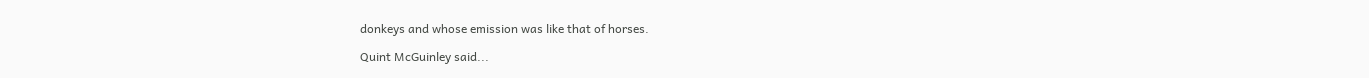donkeys and whose emission was like that of horses.

Quint McGuinley said...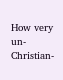How very un-Christian-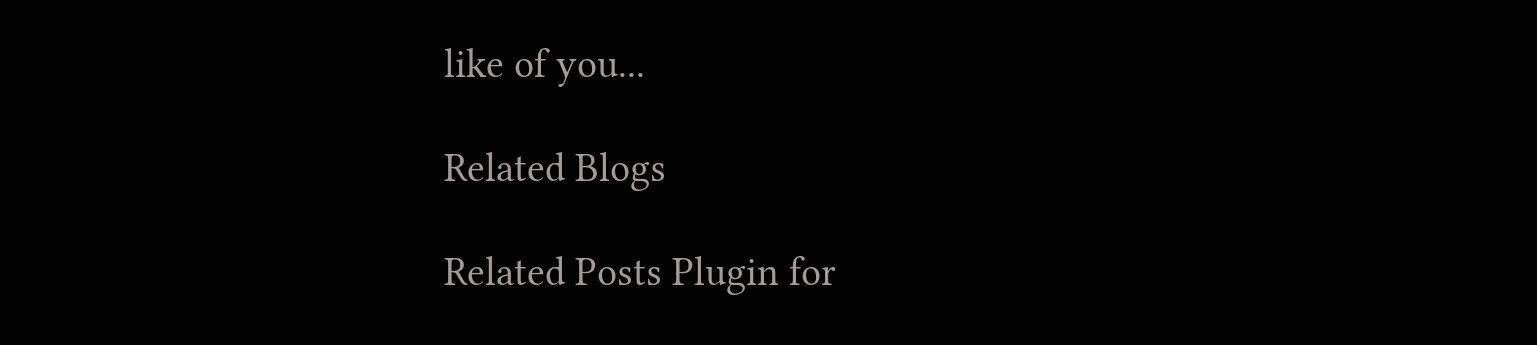like of you...

Related Blogs

Related Posts Plugin for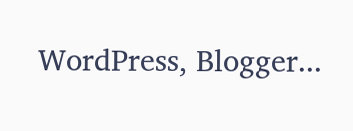WordPress, Blogger...